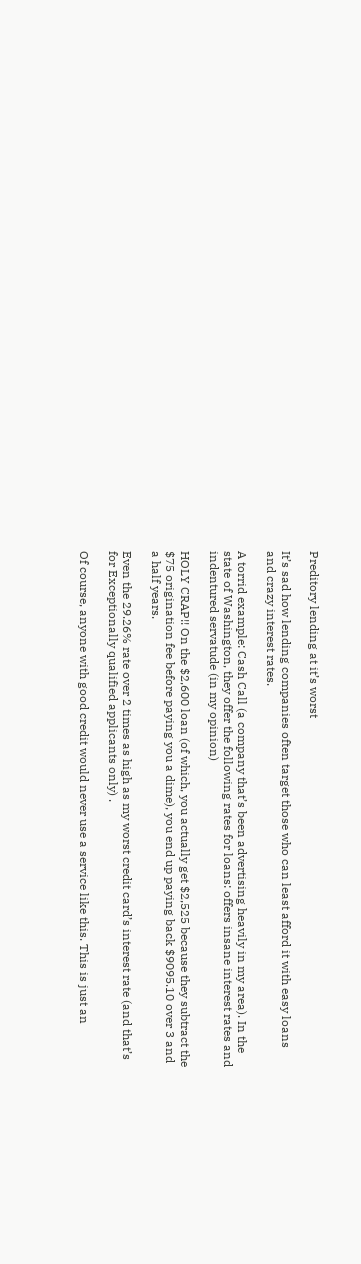Preditory lending at it’s worst

It’s sad how lending companies often target those who can least afford it with easy loans and crazy interest rates.

A torrid example: Cash Call (a company that’s been advertising heavily in my area). In the state of Washington, they offer the following rates for loans: offers insane interest rates and indentured servatude (in my opinion)

HOLY CRAP!! On the $2,600 loan (of which, you actually get $2,525 because they subtract the $75 origination fee before paying you a dime), you end up paying back $9095.10 over 3 and a half years.

Even the 29.26% rate over 2 times as high as my worst credit card’s interest rate (and that’s for Exceptionally qualified applicants only) .

Of course, anyone with good credit would never use a service like this. This is just an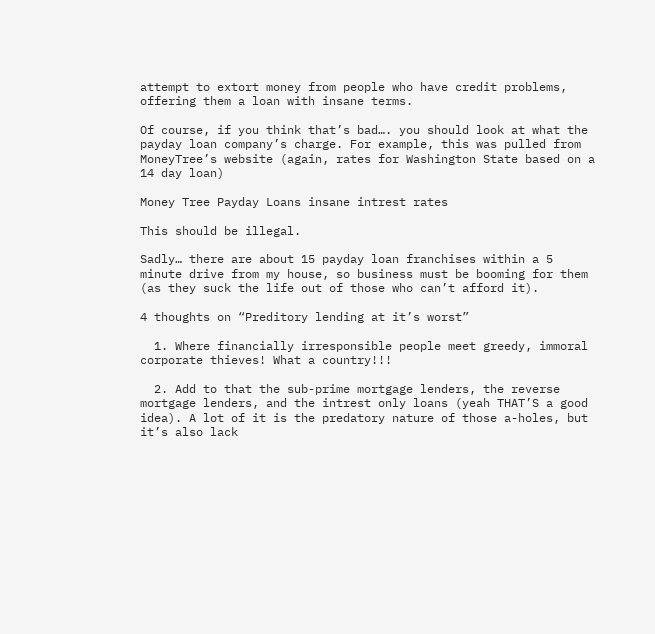attempt to extort money from people who have credit problems, offering them a loan with insane terms.

Of course, if you think that’s bad…. you should look at what the payday loan company’s charge. For example, this was pulled from MoneyTree’s website (again, rates for Washington State based on a 14 day loan)

Money Tree Payday Loans insane intrest rates

This should be illegal.

Sadly… there are about 15 payday loan franchises within a 5 minute drive from my house, so business must be booming for them (as they suck the life out of those who can’t afford it).

4 thoughts on “Preditory lending at it’s worst”

  1. Where financially irresponsible people meet greedy, immoral corporate thieves! What a country!!!

  2. Add to that the sub-prime mortgage lenders, the reverse mortgage lenders, and the intrest only loans (yeah THAT’S a good idea). A lot of it is the predatory nature of those a-holes, but it’s also lack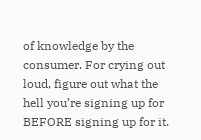of knowledge by the consumer. For crying out loud, figure out what the hell you’re signing up for BEFORE signing up for it.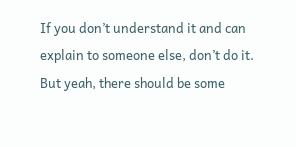If you don’t understand it and can explain to someone else, don’t do it. But yeah, there should be some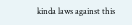kinda laws against this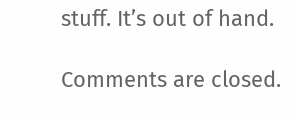stuff. It’s out of hand.

Comments are closed.